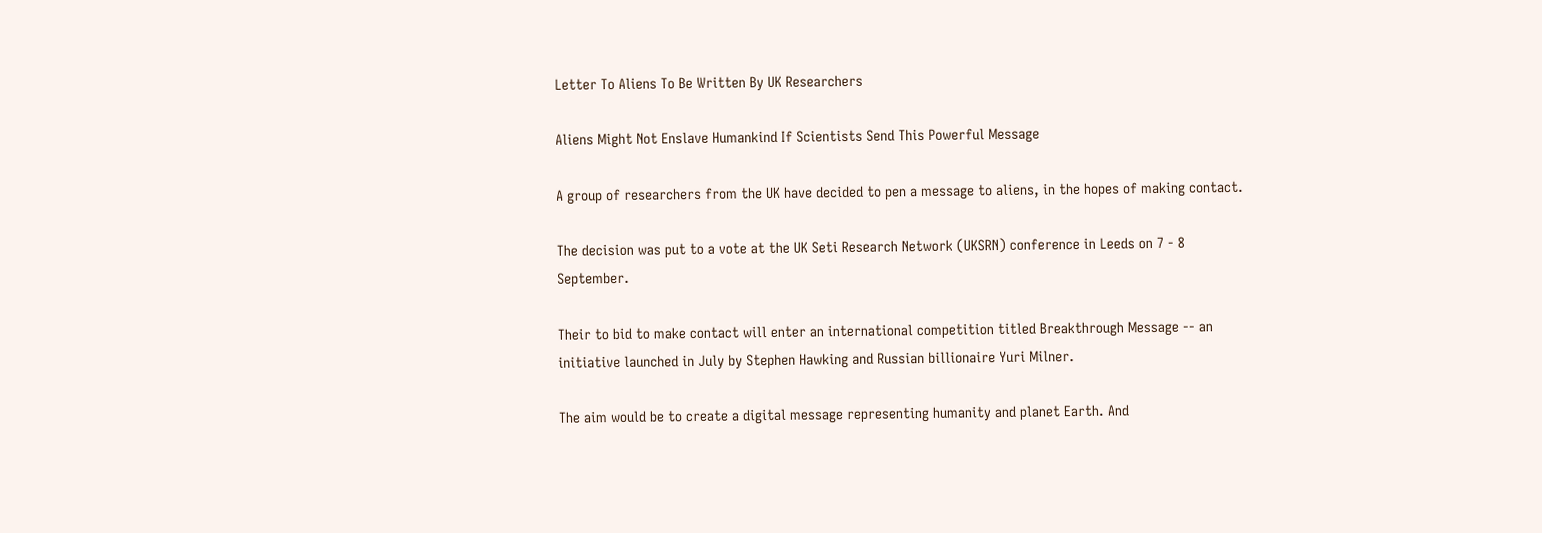Letter To Aliens To Be Written By UK Researchers

Aliens Might Not Enslave Humankind If Scientists Send This Powerful Message

A group of researchers from the UK have decided to pen a message to aliens, in the hopes of making contact.

The decision was put to a vote at the UK Seti Research Network (UKSRN) conference in Leeds on 7 - 8 September.

Their to bid to make contact will enter an international competition titled Breakthrough Message -- an initiative launched in July by Stephen Hawking and Russian billionaire Yuri Milner.

The aim would be to create a digital message representing humanity and planet Earth. And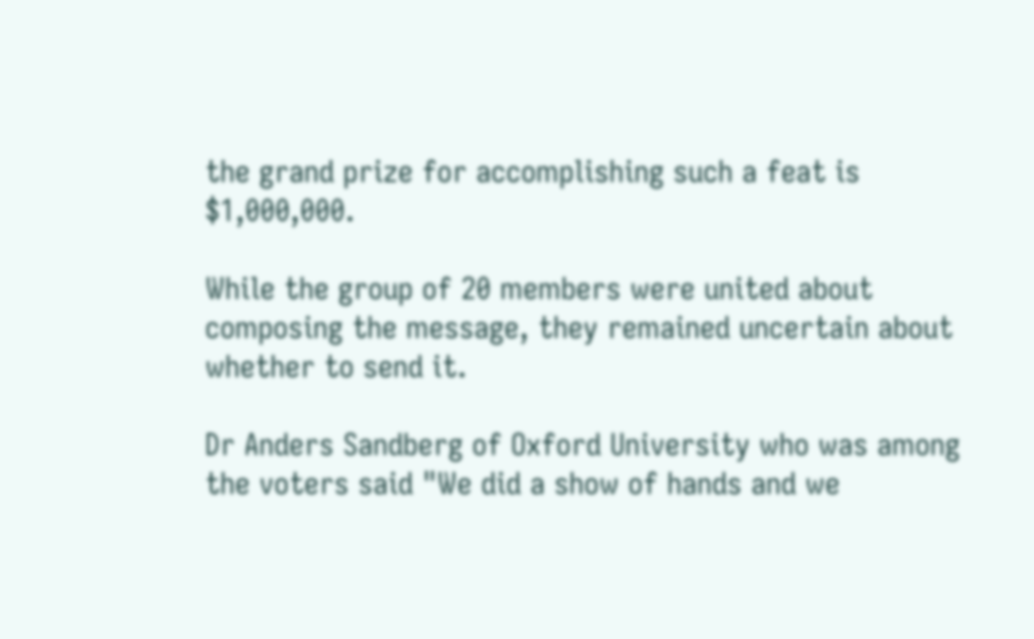the grand prize for accomplishing such a feat is $1,000,000.

While the group of 20 members were united about composing the message, they remained uncertain about whether to send it.

Dr Anders Sandberg of Oxford University who was among the voters said "We did a show of hands and we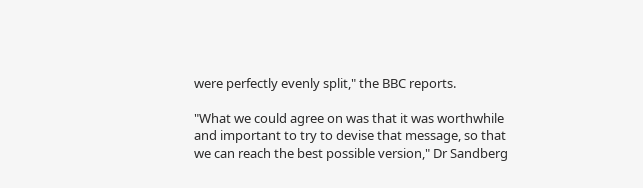were perfectly evenly split," the BBC reports.

"What we could agree on was that it was worthwhile and important to try to devise that message, so that we can reach the best possible version," Dr Sandberg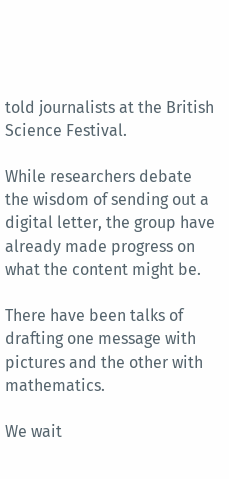told journalists at the British Science Festival.

While researchers debate the wisdom of sending out a digital letter, the group have already made progress on what the content might be.

There have been talks of drafting one message with pictures and the other with mathematics.

We wait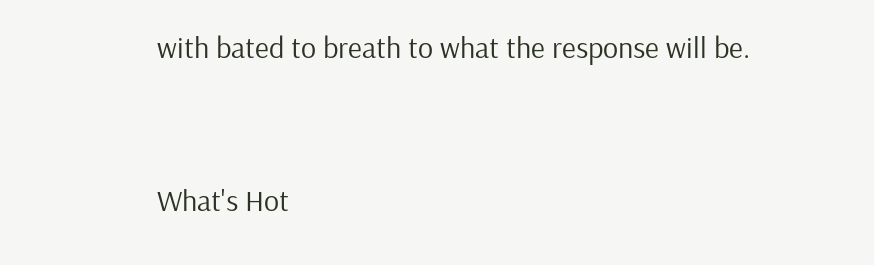with bated to breath to what the response will be.


What's Hot